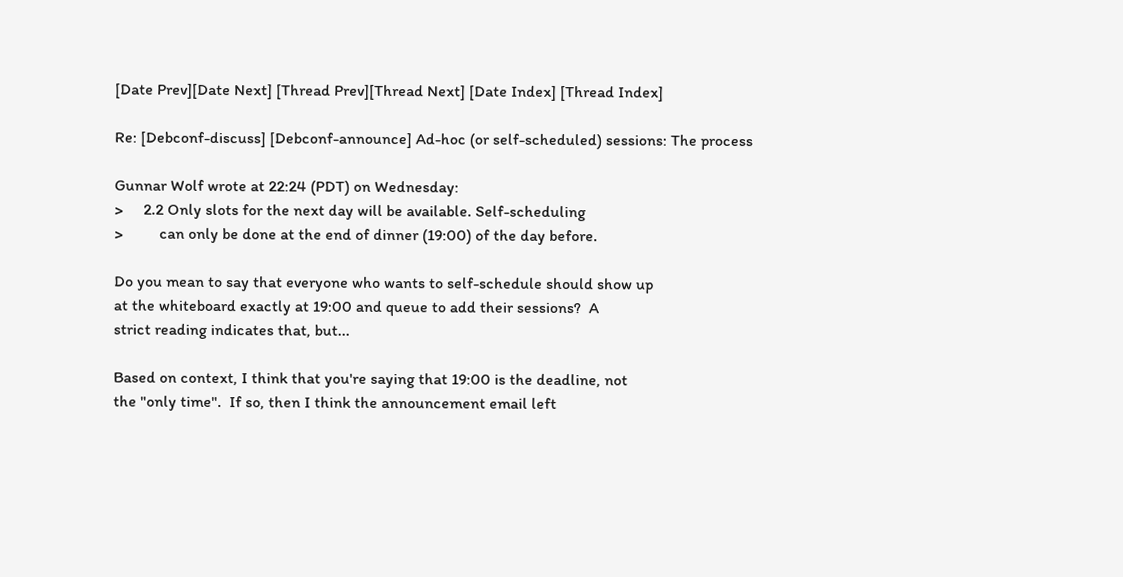[Date Prev][Date Next] [Thread Prev][Thread Next] [Date Index] [Thread Index]

Re: [Debconf-discuss] [Debconf-announce] Ad-hoc (or self-scheduled) sessions: The process

Gunnar Wolf wrote at 22:24 (PDT) on Wednesday:
>     2.2 Only slots for the next day will be available. Self-scheduling
>         can only be done at the end of dinner (19:00) of the day before.

Do you mean to say that everyone who wants to self-schedule should show up
at the whiteboard exactly at 19:00 and queue to add their sessions?  A
strict reading indicates that, but...

Based on context, I think that you're saying that 19:00 is the deadline, not
the "only time".  If so, then I think the announcement email left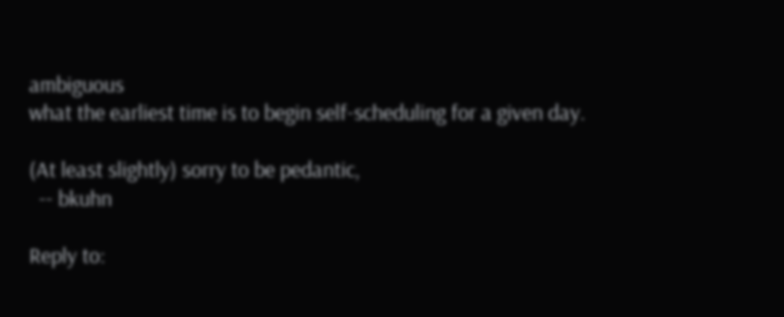ambiguous
what the earliest time is to begin self-scheduling for a given day.

(At least slightly) sorry to be pedantic,
  -- bkuhn

Reply to: